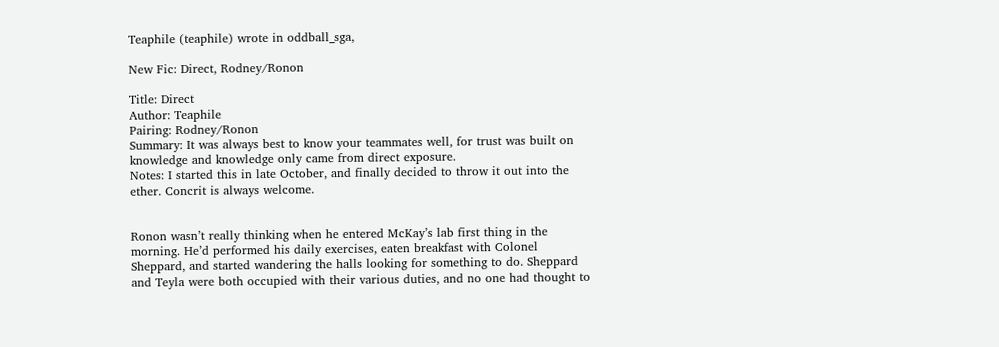Teaphile (teaphile) wrote in oddball_sga,

New Fic: Direct, Rodney/Ronon

Title: Direct
Author: Teaphile
Pairing: Rodney/Ronon
Summary: It was always best to know your teammates well, for trust was built on knowledge and knowledge only came from direct exposure.
Notes: I started this in late October, and finally decided to throw it out into the ether. Concrit is always welcome.


Ronon wasn’t really thinking when he entered McKay’s lab first thing in the morning. He’d performed his daily exercises, eaten breakfast with Colonel Sheppard, and started wandering the halls looking for something to do. Sheppard and Teyla were both occupied with their various duties, and no one had thought to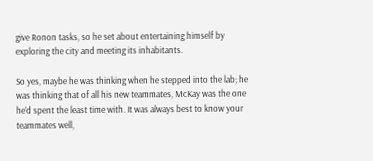give Ronon tasks, so he set about entertaining himself by exploring the city and meeting its inhabitants.

So yes, maybe he was thinking when he stepped into the lab; he was thinking that of all his new teammates, McKay was the one he’d spent the least time with. It was always best to know your teammates well,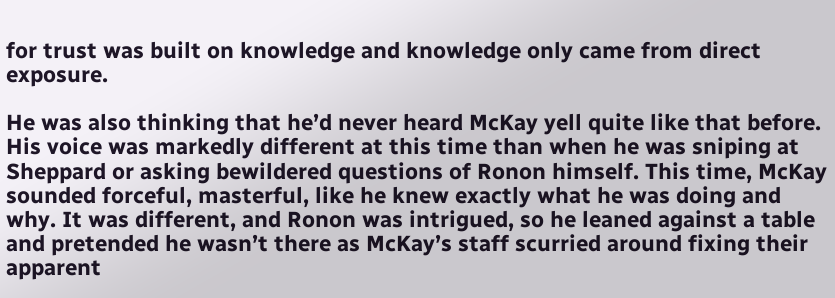for trust was built on knowledge and knowledge only came from direct exposure.

He was also thinking that he’d never heard McKay yell quite like that before. His voice was markedly different at this time than when he was sniping at Sheppard or asking bewildered questions of Ronon himself. This time, McKay sounded forceful, masterful, like he knew exactly what he was doing and why. It was different, and Ronon was intrigued, so he leaned against a table and pretended he wasn’t there as McKay’s staff scurried around fixing their apparent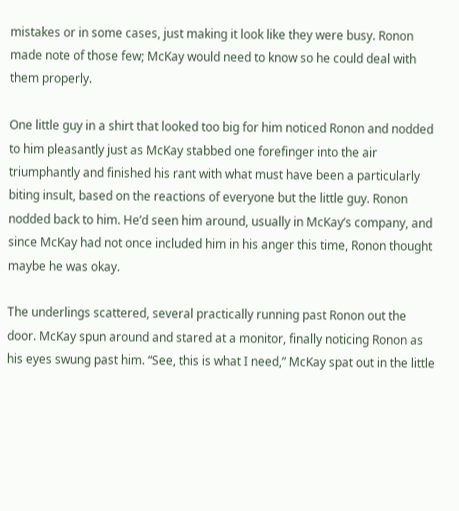mistakes or in some cases, just making it look like they were busy. Ronon made note of those few; McKay would need to know so he could deal with them properly.

One little guy in a shirt that looked too big for him noticed Ronon and nodded to him pleasantly just as McKay stabbed one forefinger into the air triumphantly and finished his rant with what must have been a particularly biting insult, based on the reactions of everyone but the little guy. Ronon nodded back to him. He’d seen him around, usually in McKay’s company, and since McKay had not once included him in his anger this time, Ronon thought maybe he was okay.

The underlings scattered, several practically running past Ronon out the door. McKay spun around and stared at a monitor, finally noticing Ronon as his eyes swung past him. “See, this is what I need,” McKay spat out in the little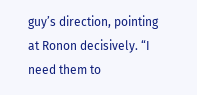guy’s direction, pointing at Ronon decisively. “I need them to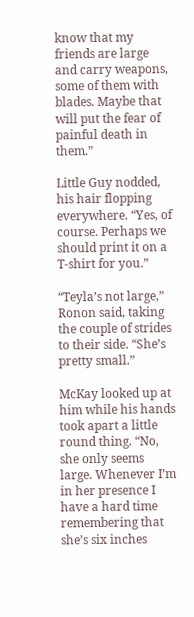know that my friends are large and carry weapons, some of them with blades. Maybe that will put the fear of painful death in them.”

Little Guy nodded, his hair flopping everywhere. “Yes, of course. Perhaps we should print it on a T-shirt for you.”

“Teyla’s not large,” Ronon said, taking the couple of strides to their side. “She’s pretty small.”

McKay looked up at him while his hands took apart a little round thing. “No, she only seems large. Whenever I’m in her presence I have a hard time remembering that she’s six inches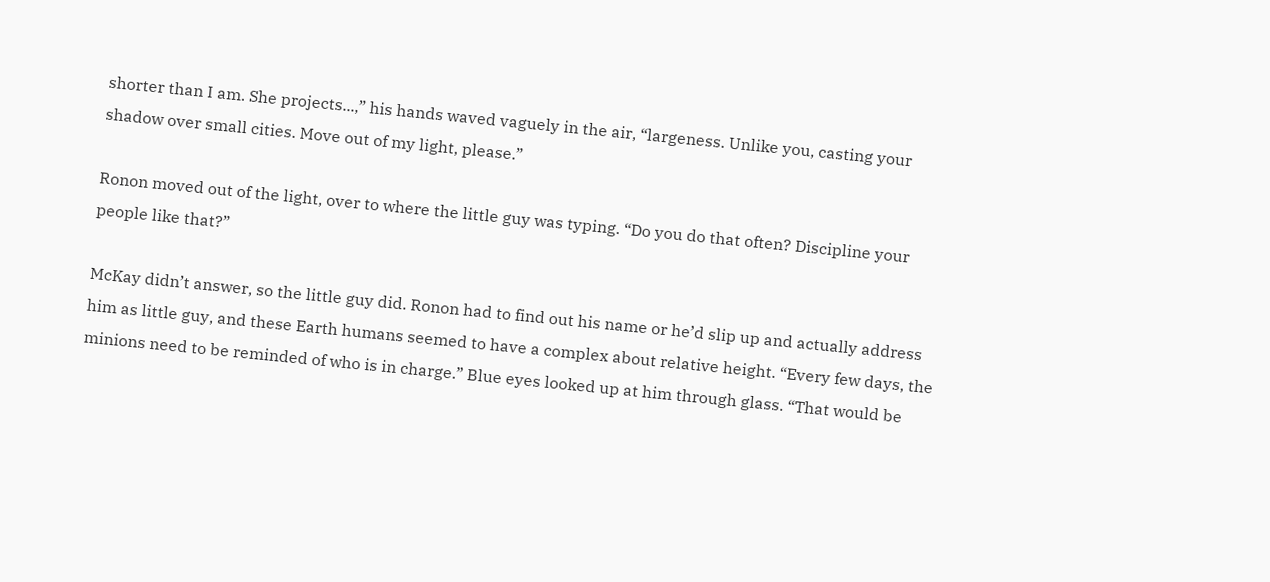shorter than I am. She projects...,” his hands waved vaguely in the air, “largeness. Unlike you, casting your shadow over small cities. Move out of my light, please.”

Ronon moved out of the light, over to where the little guy was typing. “Do you do that often? Discipline your people like that?”

McKay didn’t answer, so the little guy did. Ronon had to find out his name or he’d slip up and actually address him as little guy, and these Earth humans seemed to have a complex about relative height. “Every few days, the minions need to be reminded of who is in charge.” Blue eyes looked up at him through glass. “That would be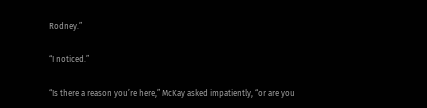Rodney.”

“I noticed.”

“Is there a reason you’re here,” McKay asked impatiently, “or are you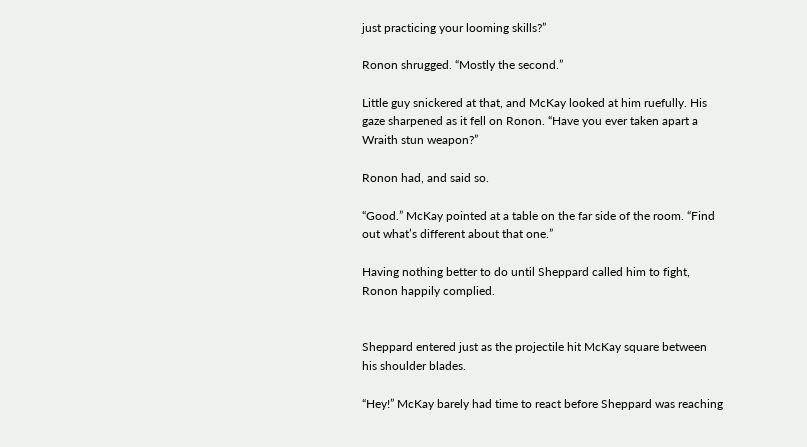just practicing your looming skills?”

Ronon shrugged. “Mostly the second.”

Little guy snickered at that, and McKay looked at him ruefully. His gaze sharpened as it fell on Ronon. “Have you ever taken apart a Wraith stun weapon?”

Ronon had, and said so.

“Good.” McKay pointed at a table on the far side of the room. “Find out what’s different about that one.”

Having nothing better to do until Sheppard called him to fight, Ronon happily complied.


Sheppard entered just as the projectile hit McKay square between his shoulder blades.

“Hey!” McKay barely had time to react before Sheppard was reaching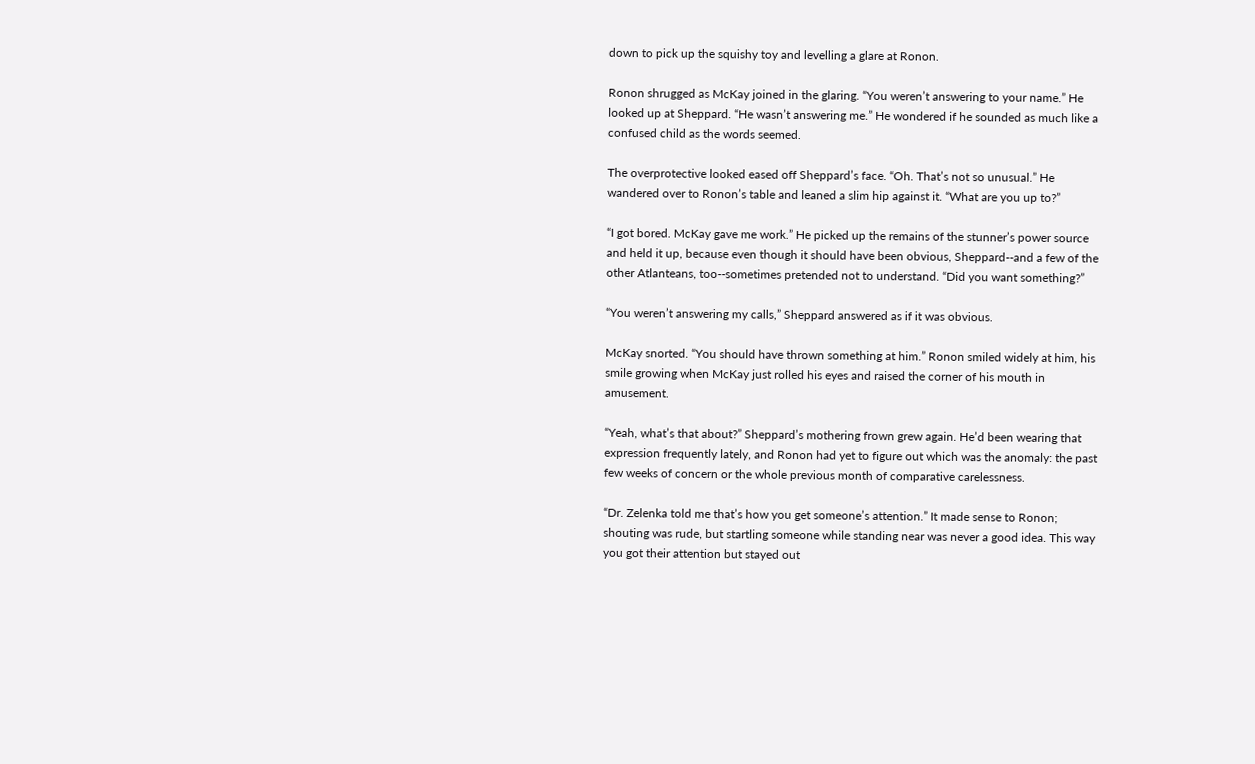down to pick up the squishy toy and levelling a glare at Ronon.

Ronon shrugged as McKay joined in the glaring. “You weren’t answering to your name.” He looked up at Sheppard. “He wasn’t answering me.” He wondered if he sounded as much like a confused child as the words seemed.

The overprotective looked eased off Sheppard’s face. “Oh. That’s not so unusual.” He wandered over to Ronon’s table and leaned a slim hip against it. “What are you up to?”

“I got bored. McKay gave me work.” He picked up the remains of the stunner’s power source and held it up, because even though it should have been obvious, Sheppard--and a few of the other Atlanteans, too--sometimes pretended not to understand. “Did you want something?”

“You weren’t answering my calls,” Sheppard answered as if it was obvious.

McKay snorted. “You should have thrown something at him.” Ronon smiled widely at him, his smile growing when McKay just rolled his eyes and raised the corner of his mouth in amusement.

“Yeah, what’s that about?” Sheppard’s mothering frown grew again. He’d been wearing that expression frequently lately, and Ronon had yet to figure out which was the anomaly: the past few weeks of concern or the whole previous month of comparative carelessness.

“Dr. Zelenka told me that’s how you get someone’s attention.” It made sense to Ronon; shouting was rude, but startling someone while standing near was never a good idea. This way you got their attention but stayed out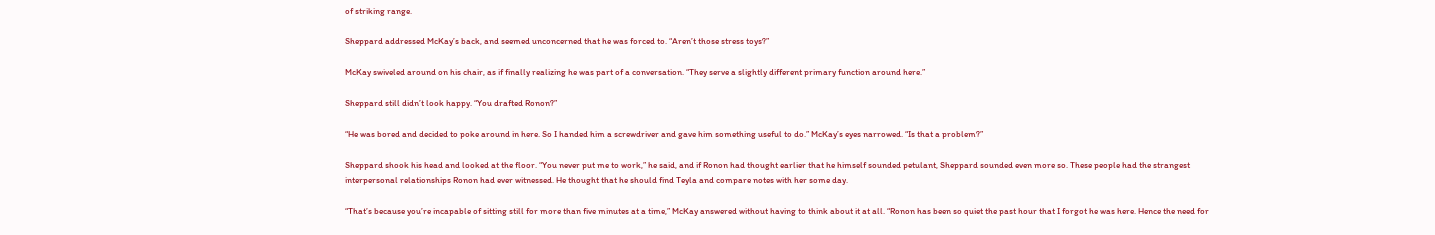of striking range.

Sheppard addressed McKay’s back, and seemed unconcerned that he was forced to. “Aren’t those stress toys?”

McKay swiveled around on his chair, as if finally realizing he was part of a conversation. “They serve a slightly different primary function around here.”

Sheppard still didn’t look happy. “You drafted Ronon?”

“He was bored and decided to poke around in here. So I handed him a screwdriver and gave him something useful to do.” McKay’s eyes narrowed. “Is that a problem?”

Sheppard shook his head and looked at the floor. “You never put me to work,” he said, and if Ronon had thought earlier that he himself sounded petulant, Sheppard sounded even more so. These people had the strangest interpersonal relationships Ronon had ever witnessed. He thought that he should find Teyla and compare notes with her some day.

“That’s because you’re incapable of sitting still for more than five minutes at a time,” McKay answered without having to think about it at all. “Ronon has been so quiet the past hour that I forgot he was here. Hence the need for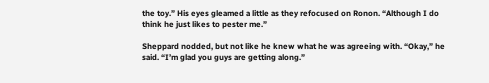the toy.” His eyes gleamed a little as they refocused on Ronon. “Although I do think he just likes to pester me.”

Sheppard nodded, but not like he knew what he was agreeing with. “Okay,” he said. “I’m glad you guys are getting along.”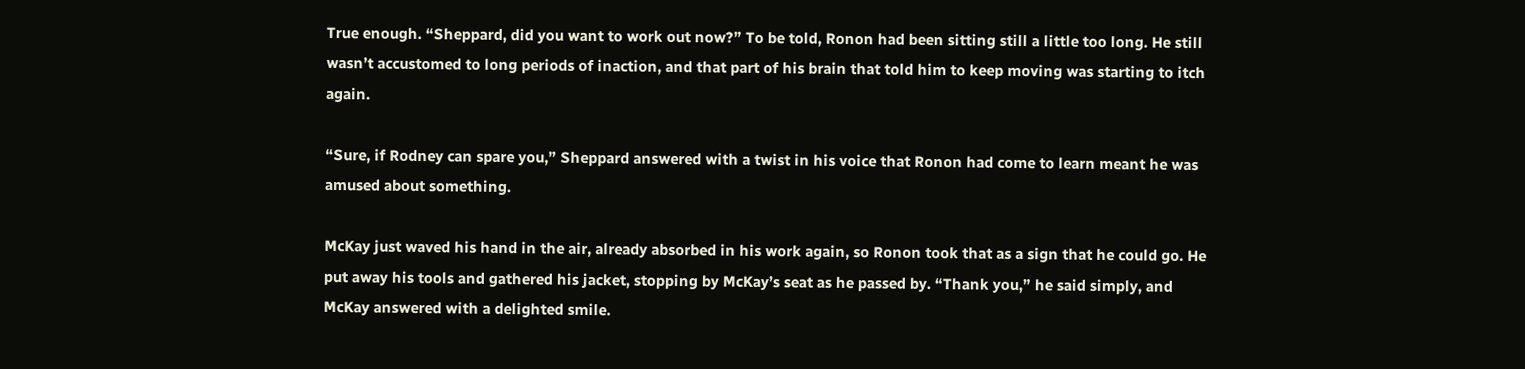True enough. “Sheppard, did you want to work out now?” To be told, Ronon had been sitting still a little too long. He still wasn’t accustomed to long periods of inaction, and that part of his brain that told him to keep moving was starting to itch again.

“Sure, if Rodney can spare you,” Sheppard answered with a twist in his voice that Ronon had come to learn meant he was amused about something.

McKay just waved his hand in the air, already absorbed in his work again, so Ronon took that as a sign that he could go. He put away his tools and gathered his jacket, stopping by McKay’s seat as he passed by. “Thank you,” he said simply, and McKay answered with a delighted smile.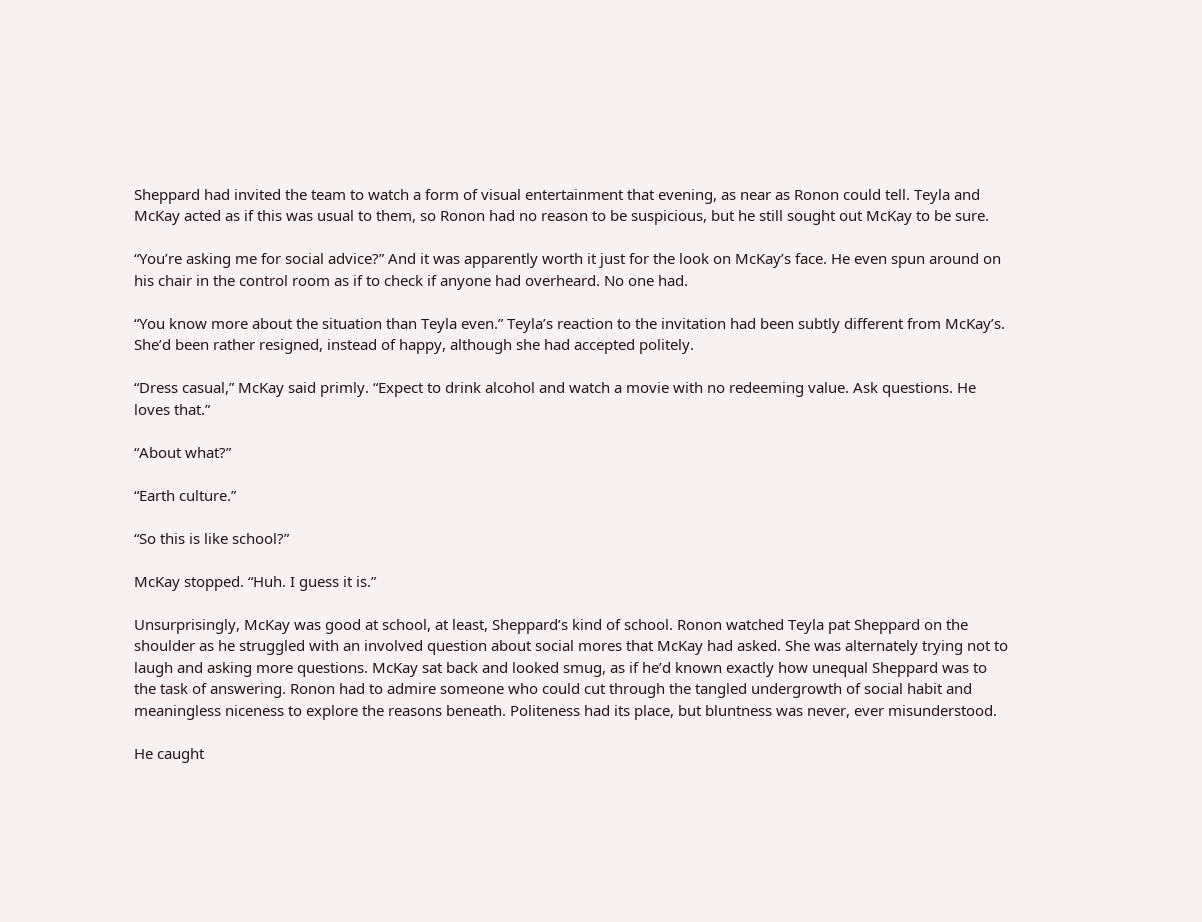Sheppard had invited the team to watch a form of visual entertainment that evening, as near as Ronon could tell. Teyla and McKay acted as if this was usual to them, so Ronon had no reason to be suspicious, but he still sought out McKay to be sure.

“You’re asking me for social advice?” And it was apparently worth it just for the look on McKay’s face. He even spun around on his chair in the control room as if to check if anyone had overheard. No one had.

“You know more about the situation than Teyla even.” Teyla’s reaction to the invitation had been subtly different from McKay’s. She’d been rather resigned, instead of happy, although she had accepted politely.

“Dress casual,” McKay said primly. “Expect to drink alcohol and watch a movie with no redeeming value. Ask questions. He loves that.”

“About what?”

“Earth culture.”

“So this is like school?”

McKay stopped. “Huh. I guess it is.”

Unsurprisingly, McKay was good at school, at least, Sheppard’s kind of school. Ronon watched Teyla pat Sheppard on the shoulder as he struggled with an involved question about social mores that McKay had asked. She was alternately trying not to laugh and asking more questions. McKay sat back and looked smug, as if he’d known exactly how unequal Sheppard was to the task of answering. Ronon had to admire someone who could cut through the tangled undergrowth of social habit and meaningless niceness to explore the reasons beneath. Politeness had its place, but bluntness was never, ever misunderstood.

He caught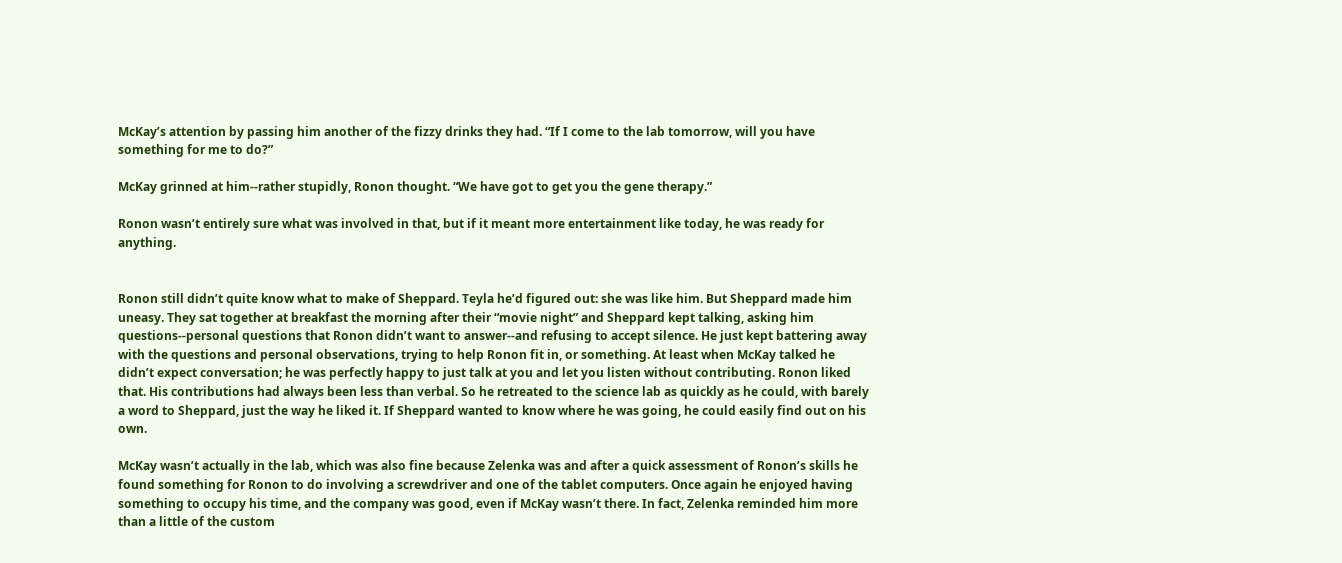McKay’s attention by passing him another of the fizzy drinks they had. “If I come to the lab tomorrow, will you have something for me to do?”

McKay grinned at him--rather stupidly, Ronon thought. “We have got to get you the gene therapy.”

Ronon wasn’t entirely sure what was involved in that, but if it meant more entertainment like today, he was ready for anything.


Ronon still didn’t quite know what to make of Sheppard. Teyla he’d figured out: she was like him. But Sheppard made him uneasy. They sat together at breakfast the morning after their “movie night” and Sheppard kept talking, asking him questions--personal questions that Ronon didn’t want to answer--and refusing to accept silence. He just kept battering away with the questions and personal observations, trying to help Ronon fit in, or something. At least when McKay talked he didn’t expect conversation; he was perfectly happy to just talk at you and let you listen without contributing. Ronon liked that. His contributions had always been less than verbal. So he retreated to the science lab as quickly as he could, with barely a word to Sheppard, just the way he liked it. If Sheppard wanted to know where he was going, he could easily find out on his own.

McKay wasn’t actually in the lab, which was also fine because Zelenka was and after a quick assessment of Ronon’s skills he found something for Ronon to do involving a screwdriver and one of the tablet computers. Once again he enjoyed having something to occupy his time, and the company was good, even if McKay wasn’t there. In fact, Zelenka reminded him more than a little of the custom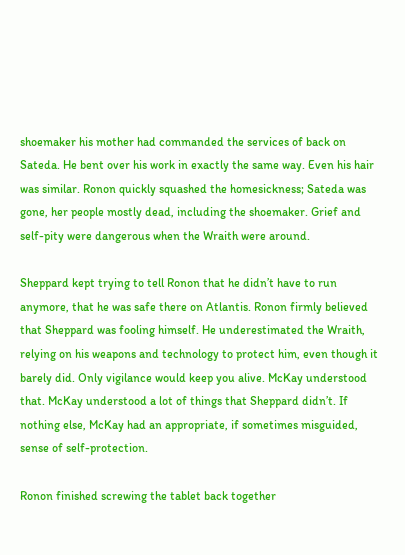shoemaker his mother had commanded the services of back on Sateda. He bent over his work in exactly the same way. Even his hair was similar. Ronon quickly squashed the homesickness; Sateda was gone, her people mostly dead, including the shoemaker. Grief and self-pity were dangerous when the Wraith were around.

Sheppard kept trying to tell Ronon that he didn’t have to run anymore, that he was safe there on Atlantis. Ronon firmly believed that Sheppard was fooling himself. He underestimated the Wraith, relying on his weapons and technology to protect him, even though it barely did. Only vigilance would keep you alive. McKay understood that. McKay understood a lot of things that Sheppard didn’t. If nothing else, McKay had an appropriate, if sometimes misguided, sense of self-protection.

Ronon finished screwing the tablet back together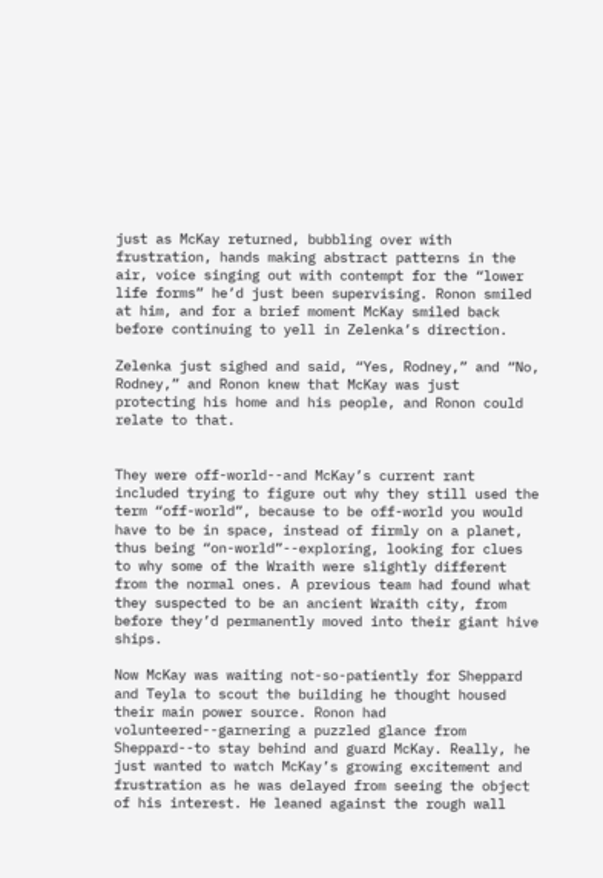just as McKay returned, bubbling over with frustration, hands making abstract patterns in the air, voice singing out with contempt for the “lower life forms” he’d just been supervising. Ronon smiled at him, and for a brief moment McKay smiled back before continuing to yell in Zelenka’s direction.

Zelenka just sighed and said, “Yes, Rodney,” and “No, Rodney,” and Ronon knew that McKay was just protecting his home and his people, and Ronon could relate to that.


They were off-world--and McKay’s current rant included trying to figure out why they still used the term “off-world”, because to be off-world you would have to be in space, instead of firmly on a planet, thus being “on-world”--exploring, looking for clues to why some of the Wraith were slightly different from the normal ones. A previous team had found what they suspected to be an ancient Wraith city, from before they’d permanently moved into their giant hive ships.

Now McKay was waiting not-so-patiently for Sheppard and Teyla to scout the building he thought housed their main power source. Ronon had volunteered--garnering a puzzled glance from Sheppard--to stay behind and guard McKay. Really, he just wanted to watch McKay’s growing excitement and frustration as he was delayed from seeing the object of his interest. He leaned against the rough wall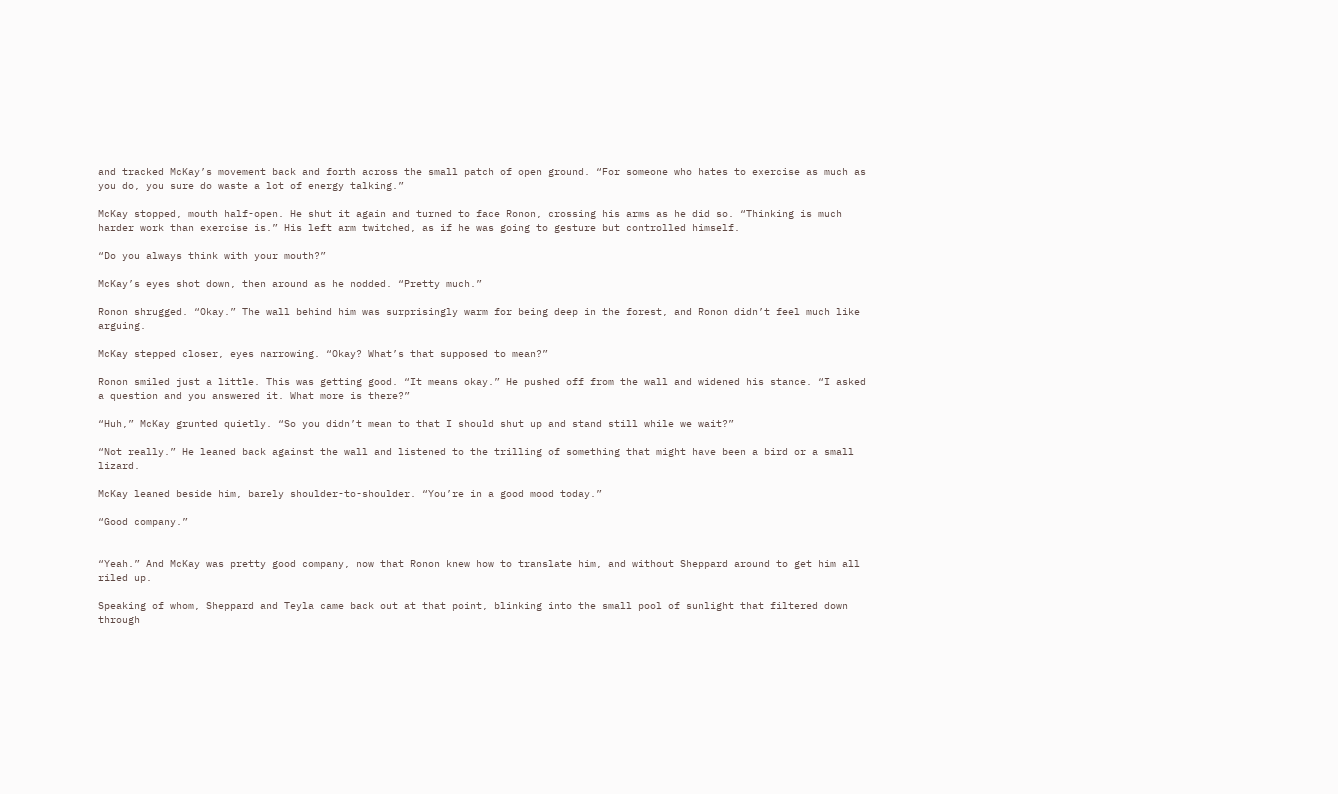and tracked McKay’s movement back and forth across the small patch of open ground. “For someone who hates to exercise as much as you do, you sure do waste a lot of energy talking.”

McKay stopped, mouth half-open. He shut it again and turned to face Ronon, crossing his arms as he did so. “Thinking is much harder work than exercise is.” His left arm twitched, as if he was going to gesture but controlled himself.

“Do you always think with your mouth?”

McKay’s eyes shot down, then around as he nodded. “Pretty much.”

Ronon shrugged. “Okay.” The wall behind him was surprisingly warm for being deep in the forest, and Ronon didn’t feel much like arguing.

McKay stepped closer, eyes narrowing. “Okay? What’s that supposed to mean?”

Ronon smiled just a little. This was getting good. “It means okay.” He pushed off from the wall and widened his stance. “I asked a question and you answered it. What more is there?”

“Huh,” McKay grunted quietly. “So you didn’t mean to that I should shut up and stand still while we wait?”

“Not really.” He leaned back against the wall and listened to the trilling of something that might have been a bird or a small lizard.

McKay leaned beside him, barely shoulder-to-shoulder. “You’re in a good mood today.”

“Good company.”


“Yeah.” And McKay was pretty good company, now that Ronon knew how to translate him, and without Sheppard around to get him all riled up.

Speaking of whom, Sheppard and Teyla came back out at that point, blinking into the small pool of sunlight that filtered down through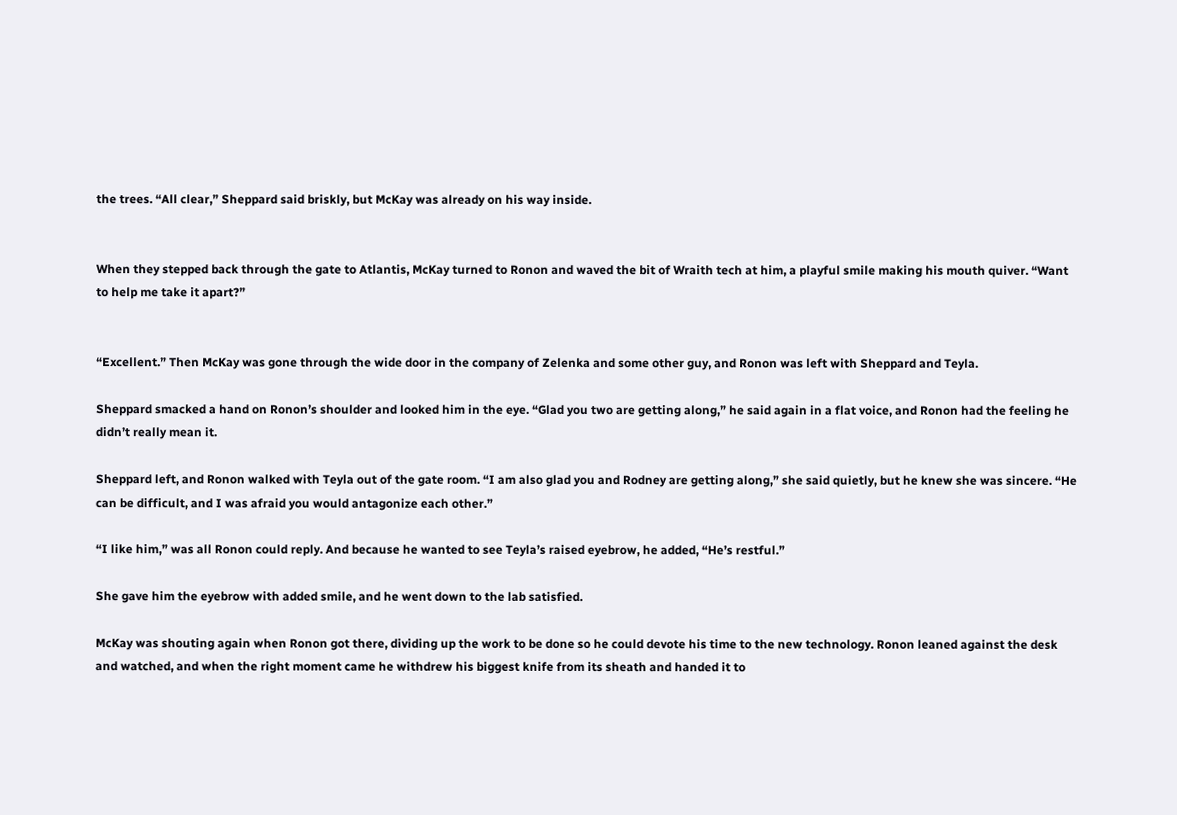the trees. “All clear,” Sheppard said briskly, but McKay was already on his way inside.


When they stepped back through the gate to Atlantis, McKay turned to Ronon and waved the bit of Wraith tech at him, a playful smile making his mouth quiver. “Want to help me take it apart?”


“Excellent.” Then McKay was gone through the wide door in the company of Zelenka and some other guy, and Ronon was left with Sheppard and Teyla.

Sheppard smacked a hand on Ronon’s shoulder and looked him in the eye. “Glad you two are getting along,” he said again in a flat voice, and Ronon had the feeling he didn’t really mean it.

Sheppard left, and Ronon walked with Teyla out of the gate room. “I am also glad you and Rodney are getting along,” she said quietly, but he knew she was sincere. “He can be difficult, and I was afraid you would antagonize each other.”

“I like him,” was all Ronon could reply. And because he wanted to see Teyla’s raised eyebrow, he added, “He’s restful.”

She gave him the eyebrow with added smile, and he went down to the lab satisfied.

McKay was shouting again when Ronon got there, dividing up the work to be done so he could devote his time to the new technology. Ronon leaned against the desk and watched, and when the right moment came he withdrew his biggest knife from its sheath and handed it to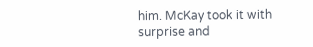him. McKay took it with surprise and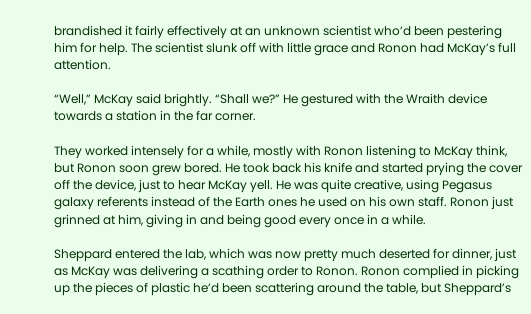brandished it fairly effectively at an unknown scientist who’d been pestering him for help. The scientist slunk off with little grace and Ronon had McKay’s full attention.

“Well,” McKay said brightly. “Shall we?” He gestured with the Wraith device towards a station in the far corner.

They worked intensely for a while, mostly with Ronon listening to McKay think, but Ronon soon grew bored. He took back his knife and started prying the cover off the device, just to hear McKay yell. He was quite creative, using Pegasus galaxy referents instead of the Earth ones he used on his own staff. Ronon just grinned at him, giving in and being good every once in a while.

Sheppard entered the lab, which was now pretty much deserted for dinner, just as McKay was delivering a scathing order to Ronon. Ronon complied in picking up the pieces of plastic he’d been scattering around the table, but Sheppard’s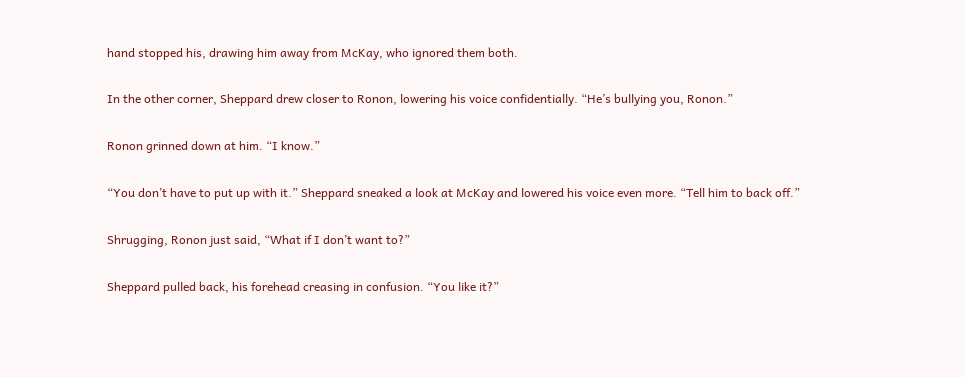hand stopped his, drawing him away from McKay, who ignored them both.

In the other corner, Sheppard drew closer to Ronon, lowering his voice confidentially. “He’s bullying you, Ronon.”

Ronon grinned down at him. “I know.”

“You don’t have to put up with it.” Sheppard sneaked a look at McKay and lowered his voice even more. “Tell him to back off.”

Shrugging, Ronon just said, “What if I don’t want to?”

Sheppard pulled back, his forehead creasing in confusion. “You like it?”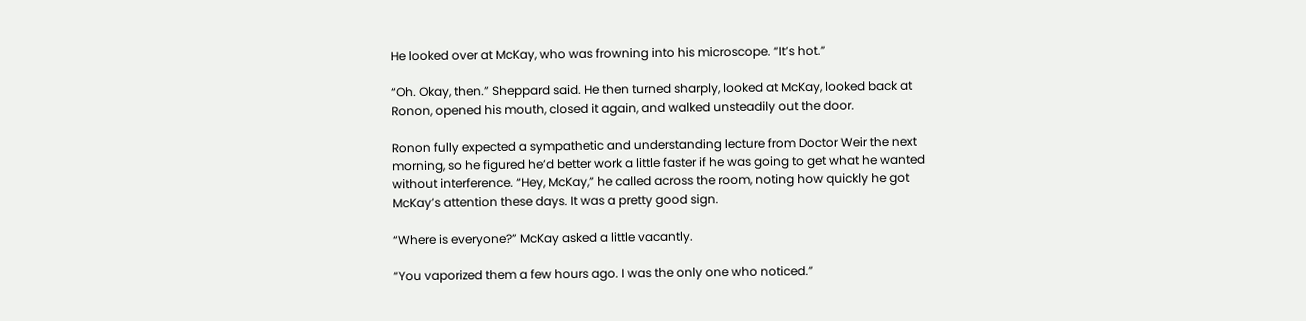He looked over at McKay, who was frowning into his microscope. “It’s hot.”

“Oh. Okay, then.” Sheppard said. He then turned sharply, looked at McKay, looked back at Ronon, opened his mouth, closed it again, and walked unsteadily out the door.

Ronon fully expected a sympathetic and understanding lecture from Doctor Weir the next morning, so he figured he’d better work a little faster if he was going to get what he wanted without interference. “Hey, McKay,” he called across the room, noting how quickly he got McKay’s attention these days. It was a pretty good sign.

“Where is everyone?” McKay asked a little vacantly.

“You vaporized them a few hours ago. I was the only one who noticed.”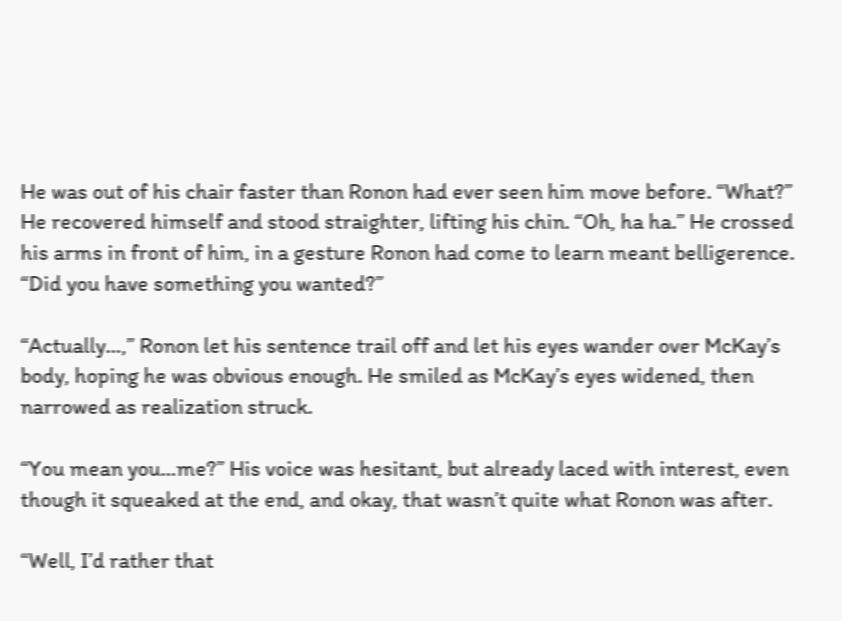He was out of his chair faster than Ronon had ever seen him move before. “What?” He recovered himself and stood straighter, lifting his chin. “Oh, ha ha.” He crossed his arms in front of him, in a gesture Ronon had come to learn meant belligerence. “Did you have something you wanted?”

“Actually…,” Ronon let his sentence trail off and let his eyes wander over McKay’s body, hoping he was obvious enough. He smiled as McKay’s eyes widened, then narrowed as realization struck.

“You mean you…me?” His voice was hesitant, but already laced with interest, even though it squeaked at the end, and okay, that wasn’t quite what Ronon was after.

“Well, I’d rather that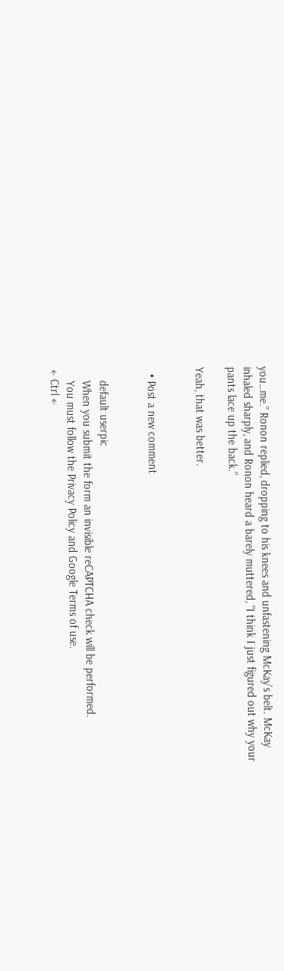you…me.” Ronon replied, dropping to his knees and unfastening McKay’s belt. McKay inhaled sharply, and Ronon heard a barely muttered, “I think I just figured out why your pants lace up the back.”

Yeah, that was better.


  • Post a new comment


    default userpic
    When you submit the form an invisible reCAPTCHA check will be performed.
    You must follow the Privacy Policy and Google Terms of use.
← Ctrl ←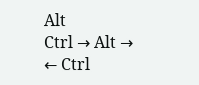Alt
Ctrl → Alt →
← Ctrl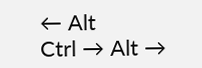← Alt
Ctrl → Alt →